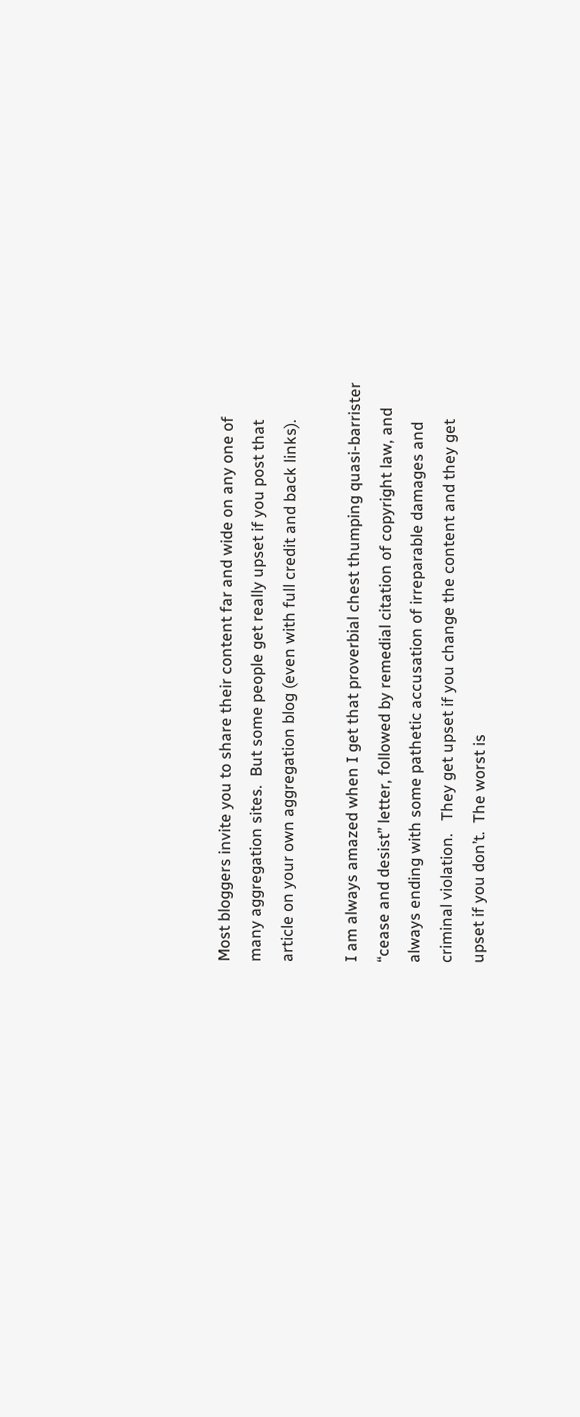Most bloggers invite you to share their content far and wide on any one of many aggregation sites.  But some people get really upset if you post that article on your own aggregation blog (even with full credit and back links).

I am always amazed when I get that proverbial chest thumping quasi-barrister “cease and desist” letter, followed by remedial citation of copyright law, and always ending with some pathetic accusation of irreparable damages and criminal violation.   They get upset if you change the content and they get upset if you don’t.  The worst is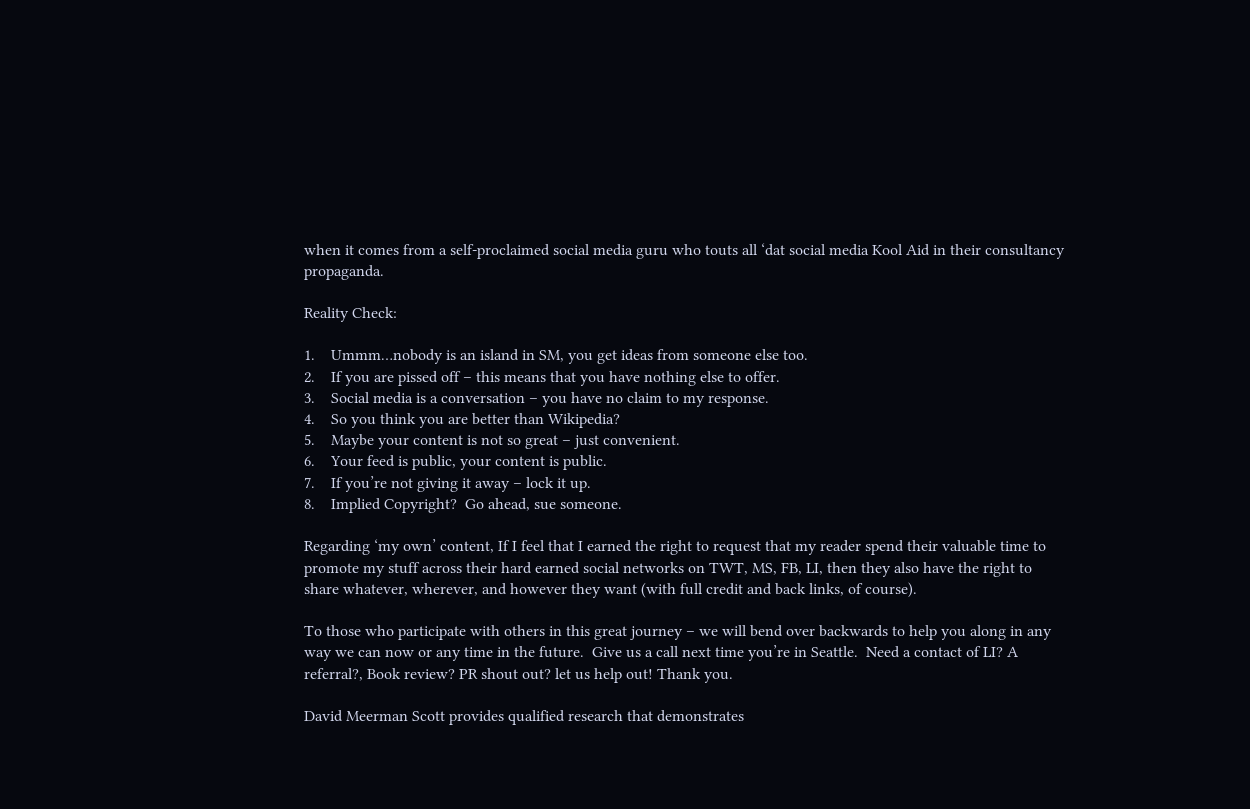when it comes from a self-proclaimed social media guru who touts all ‘dat social media Kool Aid in their consultancy propaganda.

Reality Check:

1.    Ummm…nobody is an island in SM, you get ideas from someone else too.
2.    If you are pissed off – this means that you have nothing else to offer.
3.    Social media is a conversation – you have no claim to my response.
4.    So you think you are better than Wikipedia?
5.    Maybe your content is not so great – just convenient.
6.    Your feed is public, your content is public.
7.    If you’re not giving it away – lock it up.
8.    Implied Copyright?  Go ahead, sue someone.

Regarding ‘my own’ content, If I feel that I earned the right to request that my reader spend their valuable time to promote my stuff across their hard earned social networks on TWT, MS, FB, LI, then they also have the right to share whatever, wherever, and however they want (with full credit and back links, of course).

To those who participate with others in this great journey – we will bend over backwards to help you along in any way we can now or any time in the future.  Give us a call next time you’re in Seattle.  Need a contact of LI? A referral?, Book review? PR shout out? let us help out! Thank you.

David Meerman Scott provides qualified research that demonstrates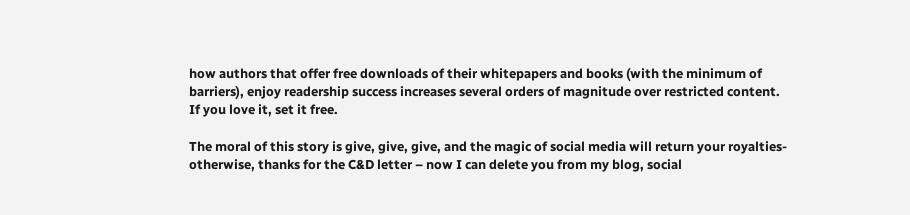how authors that offer free downloads of their whitepapers and books (with the minimum of barriers), enjoy readership success increases several orders of magnitude over restricted content.  If you love it, set it free.

The moral of this story is give, give, give, and the magic of social media will return your royalties- otherwise, thanks for the C&D letter – now I can delete you from my blog, social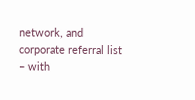network, and corporate referral list – with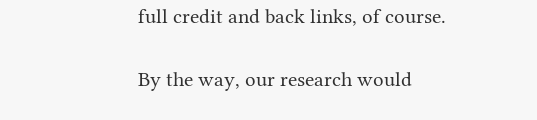full credit and back links, of course.

By the way, our research would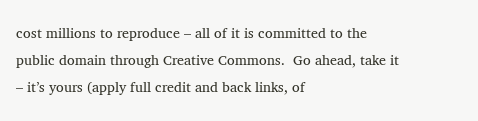cost millions to reproduce – all of it is committed to the public domain through Creative Commons.  Go ahead, take it – it’s yours (apply full credit and back links, of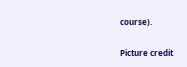course).

Picture credit